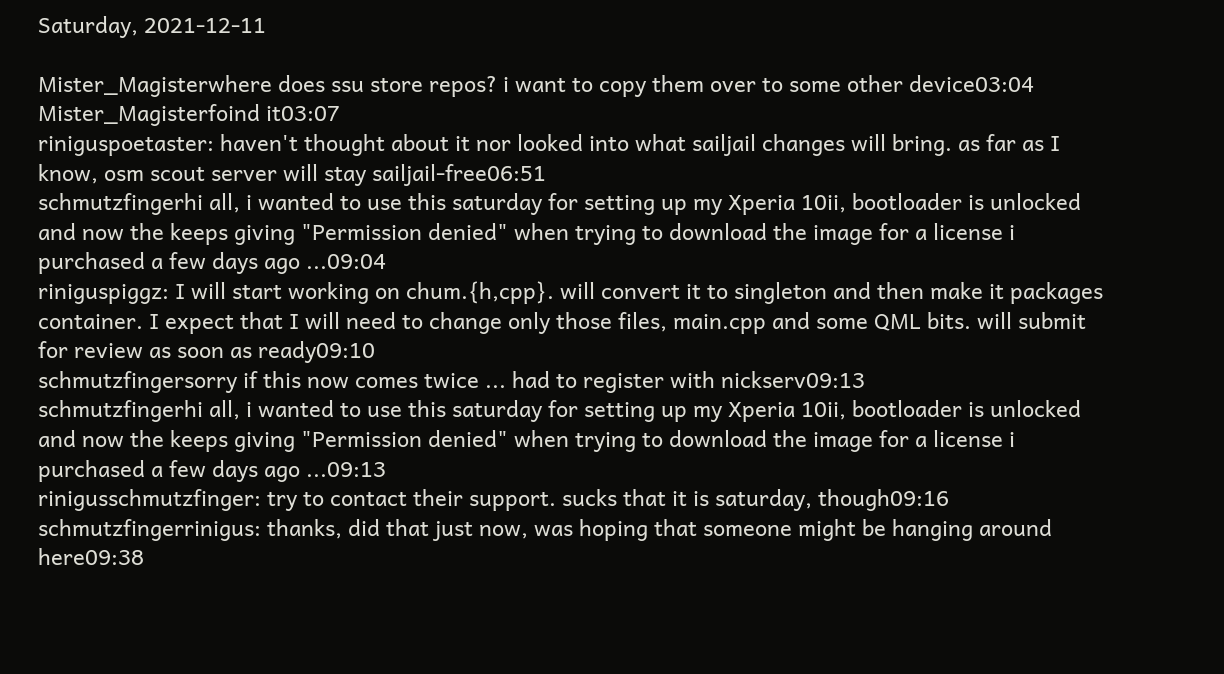Saturday, 2021-12-11

Mister_Magisterwhere does ssu store repos? i want to copy them over to some other device03:04
Mister_Magisterfoind it03:07
riniguspoetaster: haven't thought about it nor looked into what sailjail changes will bring. as far as I know, osm scout server will stay sailjail-free06:51
schmutzfingerhi all, i wanted to use this saturday for setting up my Xperia 10ii, bootloader is unlocked and now the keeps giving "Permission denied" when trying to download the image for a license i purchased a few days ago ...09:04
riniguspiggz: I will start working on chum.{h,cpp}. will convert it to singleton and then make it packages container. I expect that I will need to change only those files, main.cpp and some QML bits. will submit for review as soon as ready09:10
schmutzfingersorry if this now comes twice ... had to register with nickserv09:13
schmutzfingerhi all, i wanted to use this saturday for setting up my Xperia 10ii, bootloader is unlocked and now the keeps giving "Permission denied" when trying to download the image for a license i purchased a few days ago ...09:13
rinigusschmutzfinger: try to contact their support. sucks that it is saturday, though09:16
schmutzfingerrinigus: thanks, did that just now, was hoping that someone might be hanging around here09:38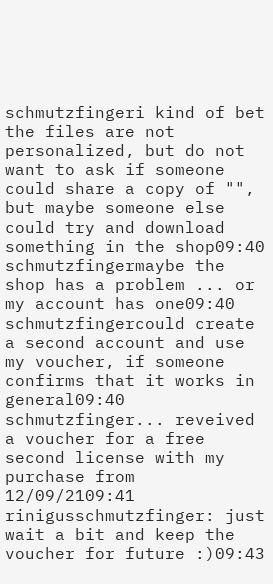schmutzfingeri kind of bet the files are not personalized, but do not want to ask if someone could share a copy of "", but maybe someone else could try and download something in the shop09:40
schmutzfingermaybe the shop has a problem ... or my account has one09:40
schmutzfingercould create a second account and use my voucher, if someone confirms that it works in general09:40
schmutzfinger... reveived a voucher for a free second license with my purchase from 12/09/2109:41
rinigusschmutzfinger: just wait a bit and keep the voucher for future :)09:43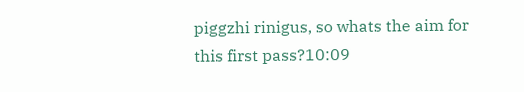piggzhi rinigus, so whats the aim for this first pass?10:09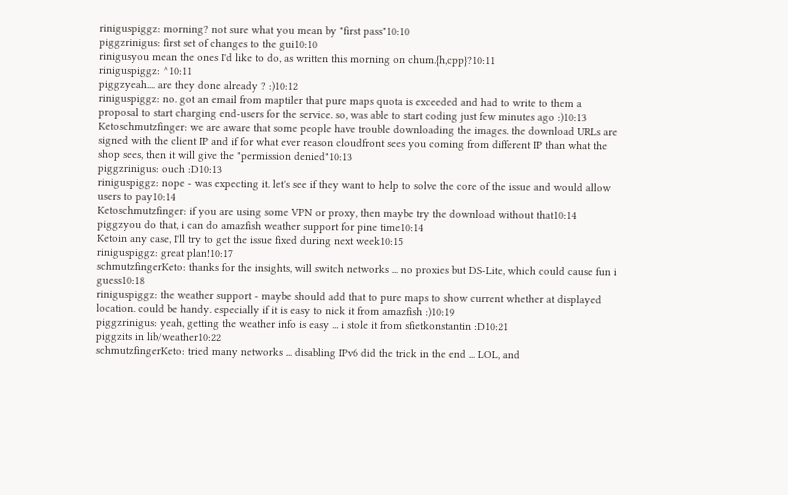riniguspiggz: morning? not sure what you mean by "first pass"10:10
piggzrinigus: first set of changes to the gui10:10
rinigusyou mean the ones I'd like to do, as written this morning on chum.{h,cpp}?10:11
riniguspiggz: ^10:11
piggzyeah.... are they done already ? :)10:12
riniguspiggz: no. got an email from maptiler that pure maps quota is exceeded and had to write to them a proposal to start charging end-users for the service. so, was able to start coding just few minutes ago :)10:13
Ketoschmutzfinger: we are aware that some people have trouble downloading the images. the download URLs are signed with the client IP and if for what ever reason cloudfront sees you coming from different IP than what the shop sees, then it will give the "permission denied"10:13
piggzrinigus: ouch :D10:13
riniguspiggz: nope - was expecting it. let's see if they want to help to solve the core of the issue and would allow users to pay10:14
Ketoschmutzfinger: if you are using some VPN or proxy, then maybe try the download without that10:14
piggzyou do that, i can do amazfish weather support for pine time10:14
Ketoin any case, I'll try to get the issue fixed during next week10:15
riniguspiggz: great plan!10:17
schmutzfingerKeto: thanks for the insights, will switch networks ... no proxies but DS-Lite, which could cause fun i guess10:18
riniguspiggz: the weather support - maybe should add that to pure maps to show current whether at displayed location. could be handy. especially if it is easy to nick it from amazfish :)10:19
piggzrinigus: yeah, getting the weather info is easy ... i stole it from sfietkonstantin :D10:21
piggzits in lib/weather10:22
schmutzfingerKeto: tried many networks ... disabling IPv6 did the trick in the end ... LOL, and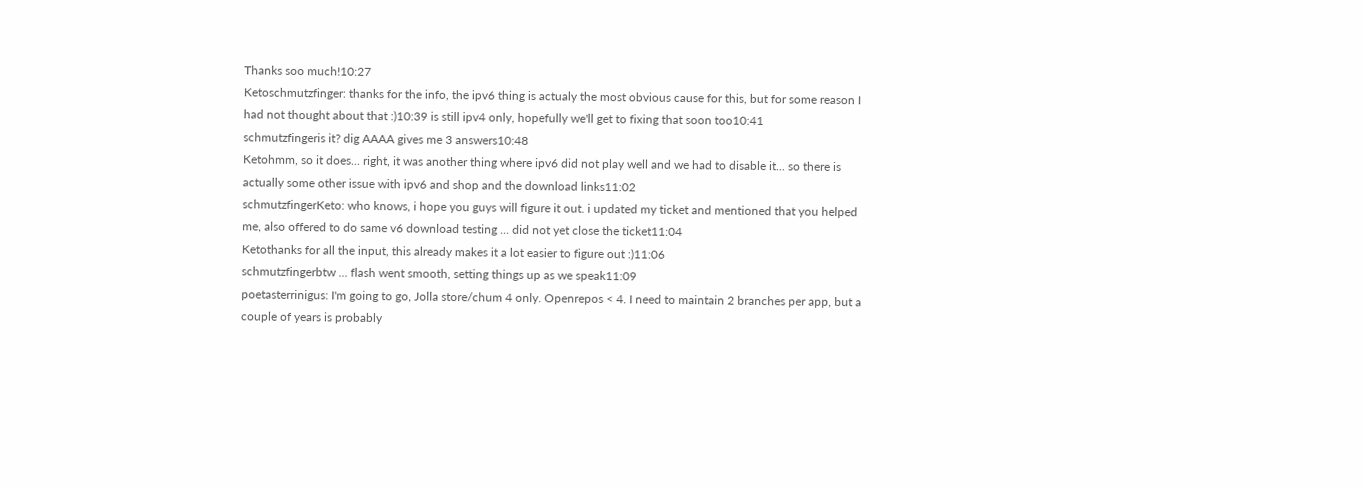Thanks soo much!10:27
Ketoschmutzfinger: thanks for the info, the ipv6 thing is actualy the most obvious cause for this, but for some reason I had not thought about that :)10:39 is still ipv4 only, hopefully we'll get to fixing that soon too10:41
schmutzfingeris it? dig AAAA gives me 3 answers10:48
Ketohmm, so it does... right, it was another thing where ipv6 did not play well and we had to disable it... so there is actually some other issue with ipv6 and shop and the download links11:02
schmutzfingerKeto: who knows, i hope you guys will figure it out. i updated my ticket and mentioned that you helped me, also offered to do same v6 download testing ... did not yet close the ticket11:04
Ketothanks for all the input, this already makes it a lot easier to figure out :)11:06
schmutzfingerbtw ... flash went smooth, setting things up as we speak11:09
poetasterrinigus: I'm going to go, Jolla store/chum 4 only. Openrepos < 4. I need to maintain 2 branches per app, but a couple of years is probably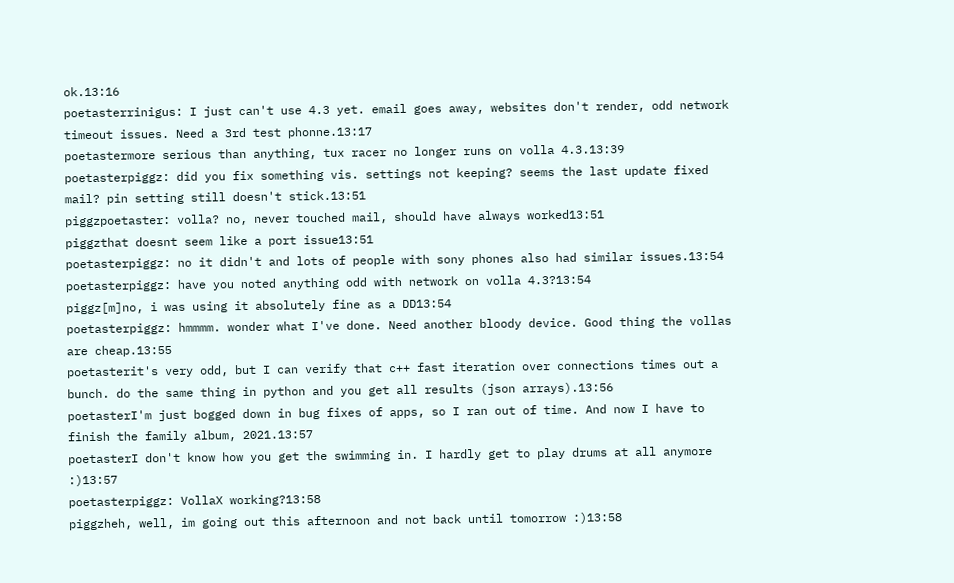ok.13:16
poetasterrinigus: I just can't use 4.3 yet. email goes away, websites don't render, odd network timeout issues. Need a 3rd test phonne.13:17
poetastermore serious than anything, tux racer no longer runs on volla 4.3.13:39
poetasterpiggz: did you fix something vis. settings not keeping? seems the last update fixed mail? pin setting still doesn't stick.13:51
piggzpoetaster: volla? no, never touched mail, should have always worked13:51
piggzthat doesnt seem like a port issue13:51
poetasterpiggz: no it didn't and lots of people with sony phones also had similar issues.13:54
poetasterpiggz: have you noted anything odd with network on volla 4.3?13:54
piggz[m]no, i was using it absolutely fine as a DD13:54
poetasterpiggz: hmmmm. wonder what I've done. Need another bloody device. Good thing the vollas are cheap.13:55
poetasterit's very odd, but I can verify that c++ fast iteration over connections times out a bunch. do the same thing in python and you get all results (json arrays).13:56
poetasterI'm just bogged down in bug fixes of apps, so I ran out of time. And now I have to finish the family album, 2021.13:57
poetasterI don't know how you get the swimming in. I hardly get to play drums at all anymore :)13:57
poetasterpiggz: VollaX working?13:58
piggzheh, well, im going out this afternoon and not back until tomorrow :)13:58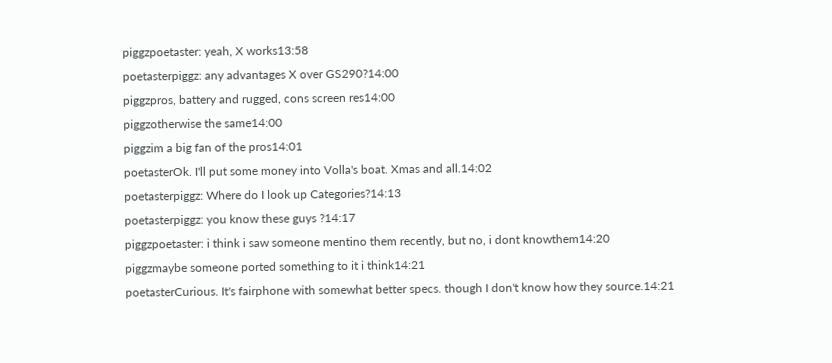piggzpoetaster: yeah, X works13:58
poetasterpiggz: any advantages X over GS290?14:00
piggzpros, battery and rugged, cons screen res14:00
piggzotherwise the same14:00
piggzim a big fan of the pros14:01
poetasterOk. I'll put some money into Volla's boat. Xmas and all.14:02
poetasterpiggz: Where do I look up Categories?14:13
poetasterpiggz: you know these guys ?14:17
piggzpoetaster: i think i saw someone mentino them recently, but no, i dont knowthem14:20
piggzmaybe someone ported something to it i think14:21
poetasterCurious. It's fairphone with somewhat better specs. though I don't know how they source.14:21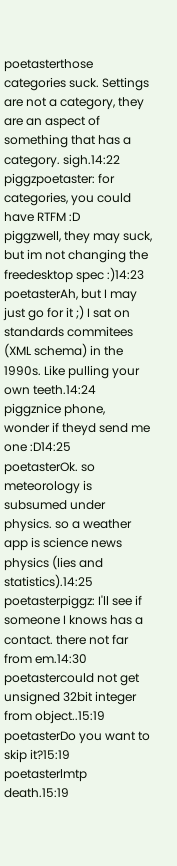poetasterthose categories suck. Settings are not a category, they are an aspect of something that has a category. sigh.14:22
piggzpoetaster: for categories, you could have RTFM :D
piggzwell, they may suck, but im not changing the freedesktop spec :)14:23
poetasterAh, but I may just go for it ;) I sat on standards commitees (XML schema) in the 1990s. Like pulling your own teeth.14:24
piggznice phone, wonder if theyd send me one :D14:25
poetasterOk. so meteorology is subsumed under physics. so a weather app is science news physics (lies and statistics).14:25
poetasterpiggz: I'll see if someone I knows has a contact. there not far from em.14:30
poetastercould not get unsigned 32bit integer from object..15:19
poetasterDo you want to skip it?15:19
poetasterlmtp death.15:19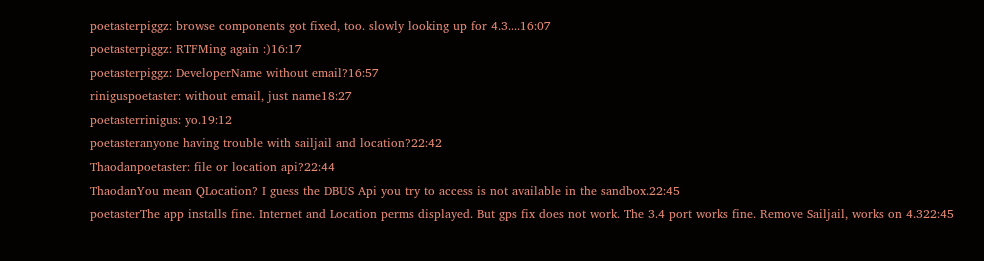poetasterpiggz: browse components got fixed, too. slowly looking up for 4.3....16:07
poetasterpiggz: RTFMing again :)16:17
poetasterpiggz: DeveloperName without email?16:57
riniguspoetaster: without email, just name18:27
poetasterrinigus: yo.19:12
poetasteranyone having trouble with sailjail and location?22:42
Thaodanpoetaster: file or location api?22:44
ThaodanYou mean QLocation? I guess the DBUS Api you try to access is not available in the sandbox.22:45
poetasterThe app installs fine. Internet and Location perms displayed. But gps fix does not work. The 3.4 port works fine. Remove Sailjail, works on 4.322:45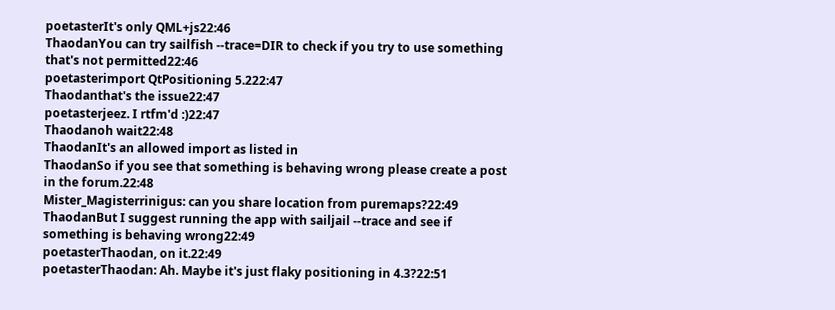poetasterIt's only QML+js22:46
ThaodanYou can try sailfish --trace=DIR to check if you try to use something that's not permitted22:46
poetasterimport QtPositioning 5.222:47
Thaodanthat's the issue22:47
poetasterjeez. I rtfm'd :)22:47
Thaodanoh wait22:48
ThaodanIt's an allowed import as listed in
ThaodanSo if you see that something is behaving wrong please create a post in the forum.22:48
Mister_Magisterrinigus: can you share location from puremaps?22:49
ThaodanBut I suggest running the app with sailjail --trace and see if something is behaving wrong22:49
poetasterThaodan, on it.22:49
poetasterThaodan: Ah. Maybe it's just flaky positioning in 4.3?22:51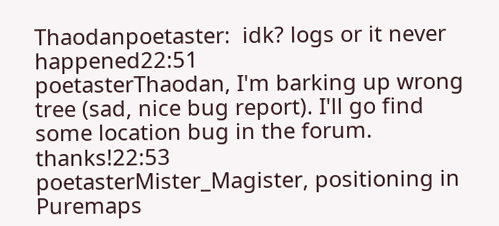Thaodanpoetaster:  idk? logs or it never happened22:51
poetasterThaodan, I'm barking up wrong tree (sad, nice bug report). I'll go find some location bug in the forum. thanks!22:53
poetasterMister_Magister, positioning in Puremaps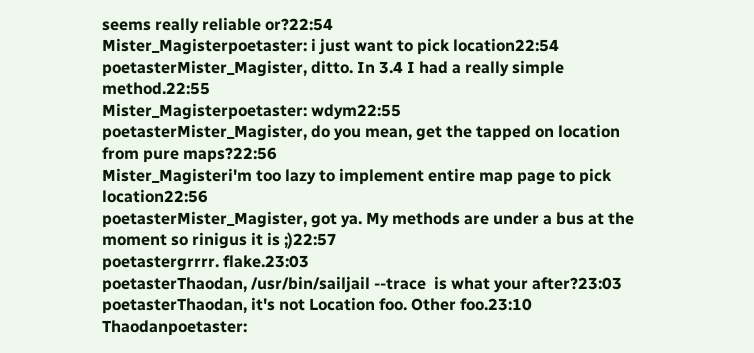seems really reliable or?22:54
Mister_Magisterpoetaster: i just want to pick location22:54
poetasterMister_Magister, ditto. In 3.4 I had a really simple method.22:55
Mister_Magisterpoetaster: wdym22:55
poetasterMister_Magister, do you mean, get the tapped on location from pure maps?22:56
Mister_Magisteri'm too lazy to implement entire map page to pick location22:56
poetasterMister_Magister, got ya. My methods are under a bus at the moment so rinigus it is ;)22:57
poetastergrrrr. flake.23:03
poetasterThaodan, /usr/bin/sailjail --trace  is what your after?23:03
poetasterThaodan, it's not Location foo. Other foo.23:10
Thaodanpoetaster: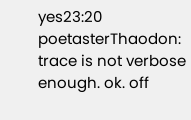yes23:20
poetasterThaodon: trace is not verbose enough. ok. off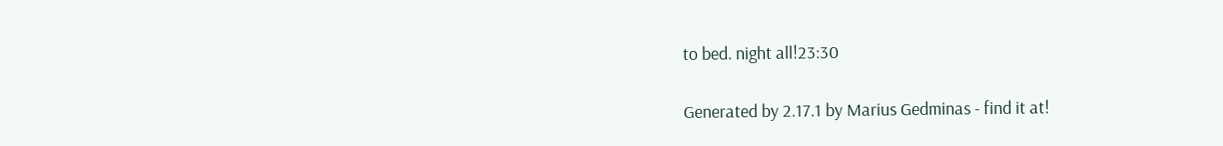to bed. night all!23:30

Generated by 2.17.1 by Marius Gedminas - find it at!